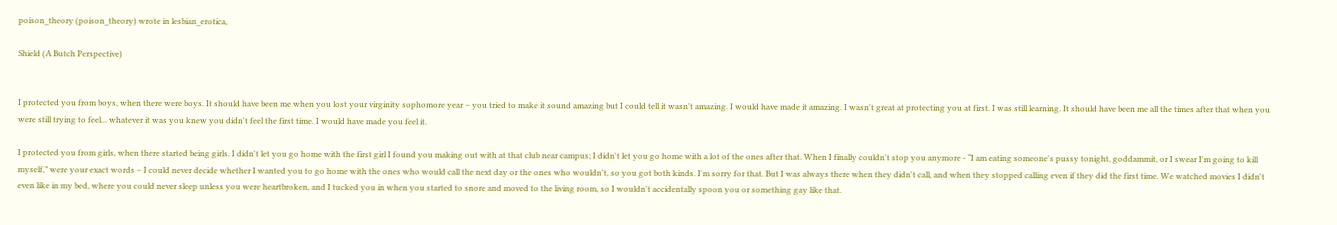poison_theory (poison_theory) wrote in lesbian_erotica,

Shield (A Butch Perspective)


I protected you from boys, when there were boys. It should have been me when you lost your virginity sophomore year – you tried to make it sound amazing but I could tell it wasn't amazing. I would have made it amazing. I wasn't great at protecting you at first. I was still learning. It should have been me all the times after that when you were still trying to feel... whatever it was you knew you didn't feel the first time. I would have made you feel it.

I protected you from girls, when there started being girls. I didn't let you go home with the first girl I found you making out with at that club near campus; I didn't let you go home with a lot of the ones after that. When I finally couldn't stop you anymore - “I am eating someone's pussy tonight, goddammit, or I swear I'm going to kill myself,” were your exact words – I could never decide whether I wanted you to go home with the ones who would call the next day or the ones who wouldn't, so you got both kinds. I'm sorry for that. But I was always there when they didn't call, and when they stopped calling even if they did the first time. We watched movies I didn't even like in my bed, where you could never sleep unless you were heartbroken, and I tucked you in when you started to snore and moved to the living room, so I wouldn't accidentally spoon you or something gay like that.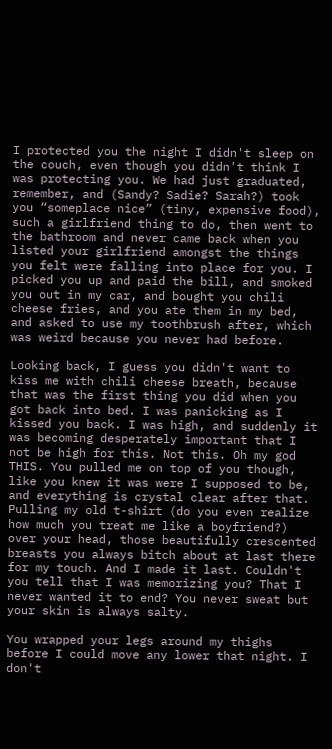I protected you the night I didn't sleep on the couch, even though you didn't think I was protecting you. We had just graduated, remember, and (Sandy? Sadie? Sarah?) took you “someplace nice” (tiny, expensive food), such a girlfriend thing to do, then went to the bathroom and never came back when you listed your girlfriend amongst the things you felt were falling into place for you. I picked you up and paid the bill, and smoked you out in my car, and bought you chili cheese fries, and you ate them in my bed, and asked to use my toothbrush after, which was weird because you never had before.

Looking back, I guess you didn't want to kiss me with chili cheese breath, because that was the first thing you did when you got back into bed. I was panicking as I kissed you back. I was high, and suddenly it was becoming desperately important that I not be high for this. Not this. Oh my god THIS. You pulled me on top of you though, like you knew it was were I supposed to be, and everything is crystal clear after that. Pulling my old t-shirt (do you even realize how much you treat me like a boyfriend?) over your head, those beautifully crescented breasts you always bitch about at last there for my touch. And I made it last. Couldn't you tell that I was memorizing you? That I never wanted it to end? You never sweat but your skin is always salty.

You wrapped your legs around my thighs before I could move any lower that night. I don't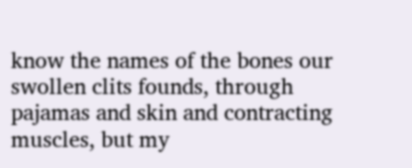know the names of the bones our swollen clits founds, through pajamas and skin and contracting muscles, but my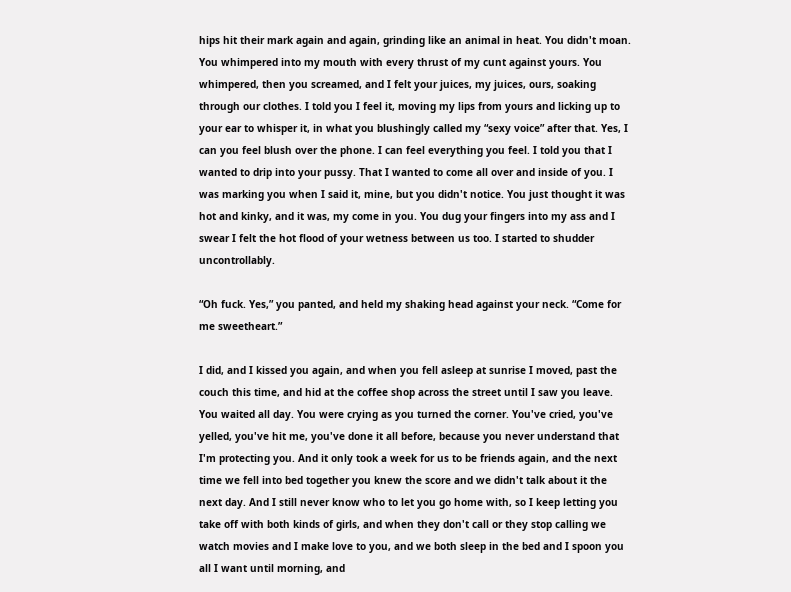hips hit their mark again and again, grinding like an animal in heat. You didn't moan. You whimpered into my mouth with every thrust of my cunt against yours. You whimpered, then you screamed, and I felt your juices, my juices, ours, soaking through our clothes. I told you I feel it, moving my lips from yours and licking up to your ear to whisper it, in what you blushingly called my “sexy voice” after that. Yes, I can you feel blush over the phone. I can feel everything you feel. I told you that I wanted to drip into your pussy. That I wanted to come all over and inside of you. I was marking you when I said it, mine, but you didn't notice. You just thought it was hot and kinky, and it was, my come in you. You dug your fingers into my ass and I swear I felt the hot flood of your wetness between us too. I started to shudder uncontrollably.

“Oh fuck. Yes,” you panted, and held my shaking head against your neck. “Come for me sweetheart.”

I did, and I kissed you again, and when you fell asleep at sunrise I moved, past the couch this time, and hid at the coffee shop across the street until I saw you leave. You waited all day. You were crying as you turned the corner. You've cried, you've yelled, you've hit me, you've done it all before, because you never understand that I'm protecting you. And it only took a week for us to be friends again, and the next time we fell into bed together you knew the score and we didn't talk about it the next day. And I still never know who to let you go home with, so I keep letting you take off with both kinds of girls, and when they don't call or they stop calling we watch movies and I make love to you, and we both sleep in the bed and I spoon you all I want until morning, and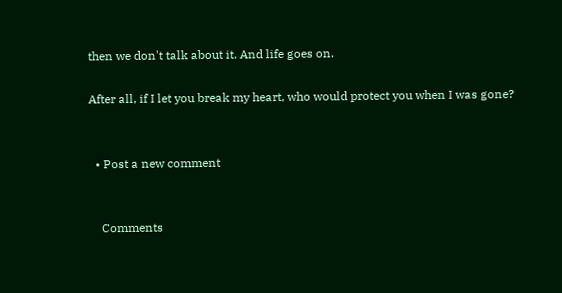then we don't talk about it. And life goes on.

After all, if I let you break my heart, who would protect you when I was gone?


  • Post a new comment


    Comments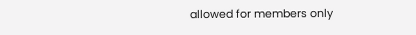allowed for members only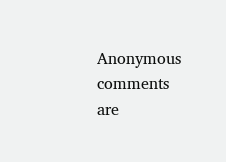Anonymous comments are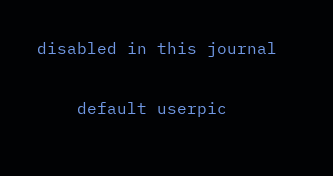disabled in this journal

    default userpic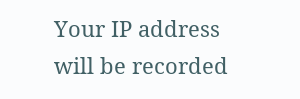Your IP address will be recorded